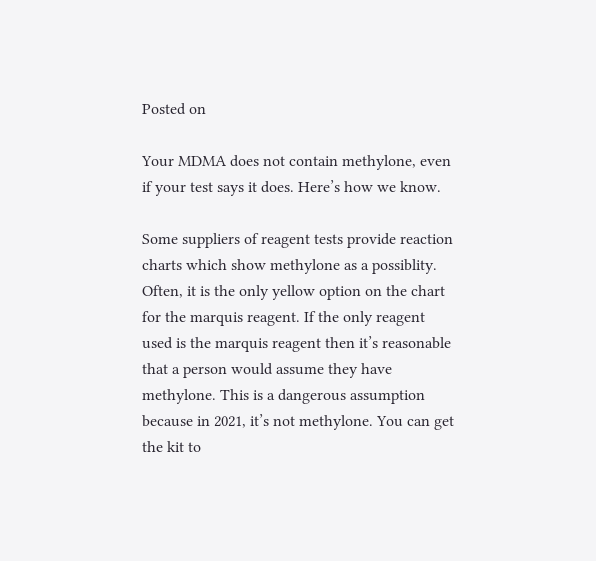Posted on

Your MDMA does not contain methylone, even if your test says it does. Here’s how we know.

Some suppliers of reagent tests provide reaction charts which show methylone as a possiblity. Often, it is the only yellow option on the chart for the marquis reagent. If the only reagent used is the marquis reagent then it’s reasonable that a person would assume they have methylone. This is a dangerous assumption because in 2021, it’s not methylone. You can get the kit to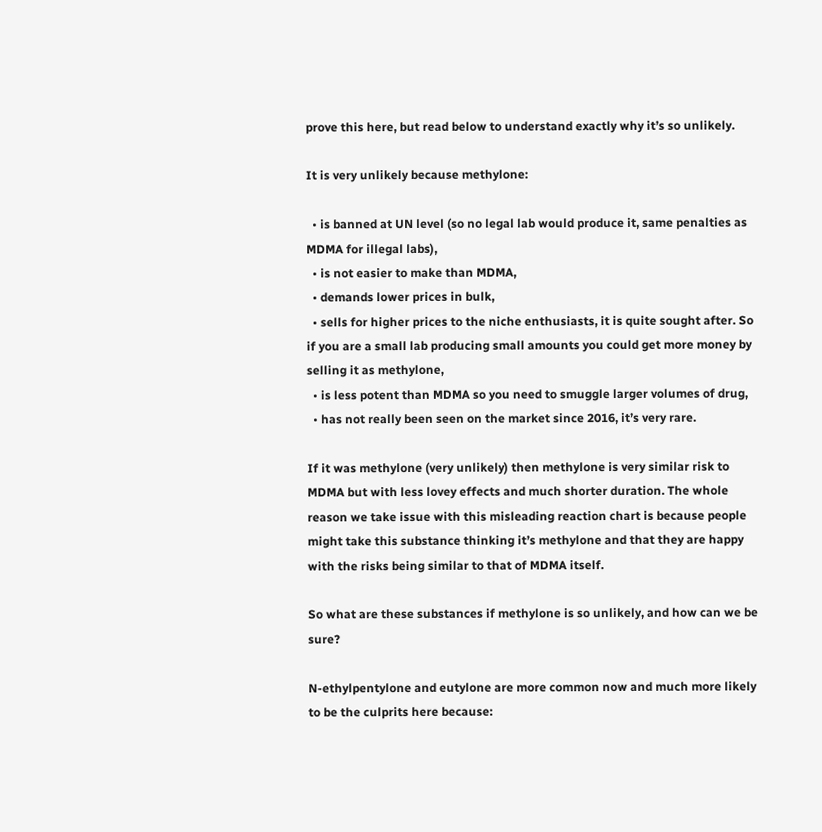prove this here, but read below to understand exactly why it’s so unlikely.

It is very unlikely because methylone:

  • is banned at UN level (so no legal lab would produce it, same penalties as MDMA for illegal labs),
  • is not easier to make than MDMA,
  • demands lower prices in bulk,
  • sells for higher prices to the niche enthusiasts, it is quite sought after. So if you are a small lab producing small amounts you could get more money by selling it as methylone,
  • is less potent than MDMA so you need to smuggle larger volumes of drug,
  • has not really been seen on the market since 2016, it’s very rare.

If it was methylone (very unlikely) then methylone is very similar risk to MDMA but with less lovey effects and much shorter duration. The whole reason we take issue with this misleading reaction chart is because people might take this substance thinking it’s methylone and that they are happy with the risks being similar to that of MDMA itself.

So what are these substances if methylone is so unlikely, and how can we be sure?

N-ethylpentylone and eutylone are more common now and much more likely to be the culprits here because: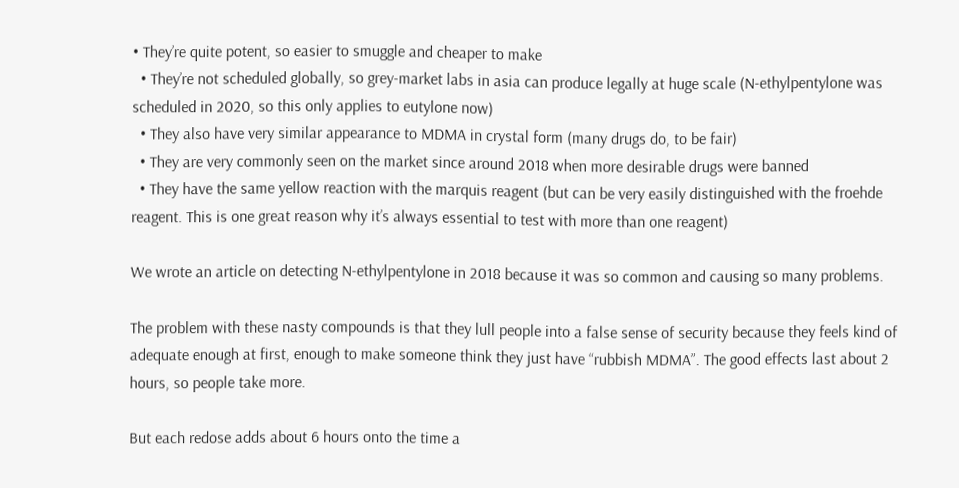• They’re quite potent, so easier to smuggle and cheaper to make
  • They’re not scheduled globally, so grey-market labs in asia can produce legally at huge scale (N-ethylpentylone was scheduled in 2020, so this only applies to eutylone now)
  • They also have very similar appearance to MDMA in crystal form (many drugs do, to be fair)
  • They are very commonly seen on the market since around 2018 when more desirable drugs were banned
  • They have the same yellow reaction with the marquis reagent (but can be very easily distinguished with the froehde reagent. This is one great reason why it’s always essential to test with more than one reagent)

We wrote an article on detecting N-ethylpentylone in 2018 because it was so common and causing so many problems.

The problem with these nasty compounds is that they lull people into a false sense of security because they feels kind of adequate enough at first, enough to make someone think they just have “rubbish MDMA”. The good effects last about 2 hours, so people take more.

But each redose adds about 6 hours onto the time a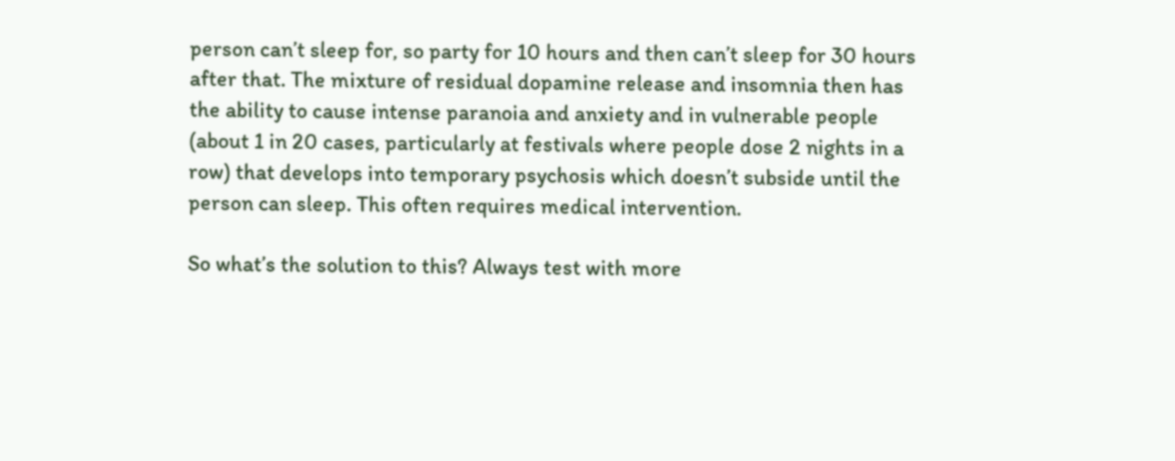person can’t sleep for, so party for 10 hours and then can’t sleep for 30 hours after that. The mixture of residual dopamine release and insomnia then has the ability to cause intense paranoia and anxiety and in vulnerable people (about 1 in 20 cases, particularly at festivals where people dose 2 nights in a row) that develops into temporary psychosis which doesn’t subside until the person can sleep. This often requires medical intervention.

So what’s the solution to this? Always test with more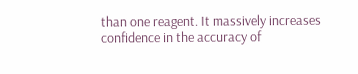than one reagent. It massively increases confidence in the accuracy of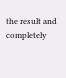the result and completely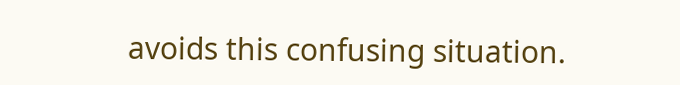avoids this confusing situation.